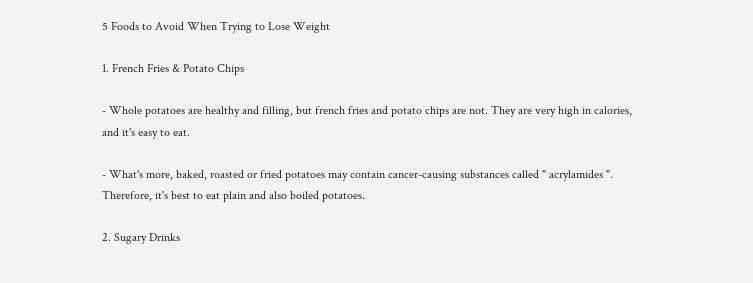5 Foods to Avoid When Trying to Lose Weight

1. French Fries & Potato Chips

- Whole potatoes are healthy and filling, but french fries and potato chips are not. They are very high in calories, and it's easy to eat.

- What's more, baked, roasted or fried potatoes may contain cancer-causing substances called " acrylamides ". Therefore, it's best to eat plain and also boiled potatoes.

2. Sugary Drinks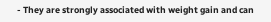- They are strongly associated with weight gain and can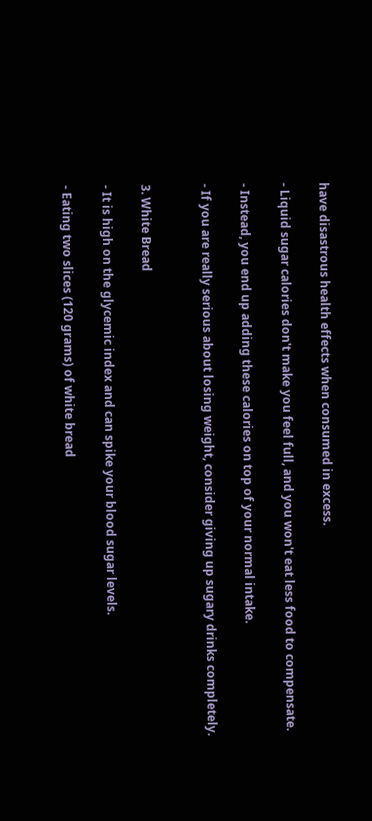have disastrous health effects when consumed in excess.

- Liquid sugar calories don't make you feel full, and you won't eat less food to compensate.

- Instead, you end up adding these calories on top of your normal intake.

- If you are really serious about losing weight, consider giving up sugary drinks completely.


3. White Bread

- It is high on the glycemic index and can spike your blood sugar levels.

- Eating two slices (120 grams) of white bread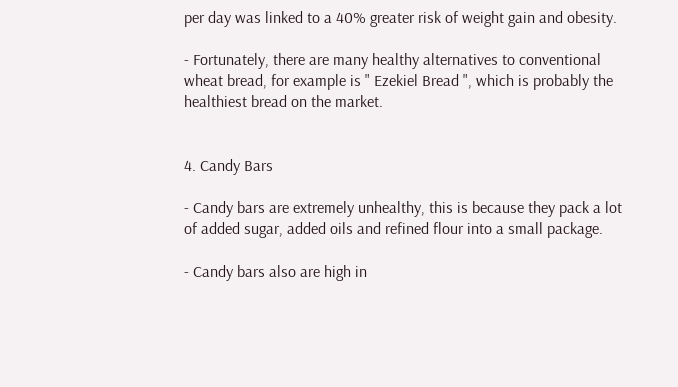per day was linked to a 40% greater risk of weight gain and obesity.

- Fortunately, there are many healthy alternatives to conventional wheat bread, for example is " Ezekiel Bread ", which is probably the healthiest bread on the market.


4. Candy Bars

- Candy bars are extremely unhealthy, this is because they pack a lot of added sugar, added oils and refined flour into a small package.

- Candy bars also are high in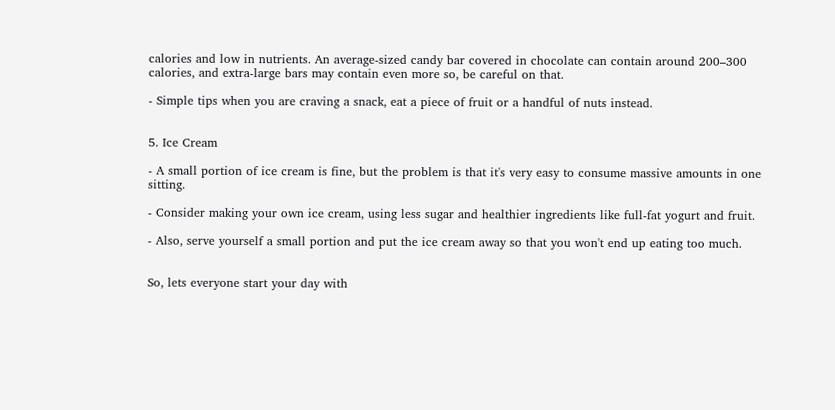calories and low in nutrients. An average-sized candy bar covered in chocolate can contain around 200–300 calories, and extra-large bars may contain even more so, be careful on that.

- Simple tips when you are craving a snack, eat a piece of fruit or a handful of nuts instead.


5. Ice Cream

- A small portion of ice cream is fine, but the problem is that it's very easy to consume massive amounts in one sitting.

- Consider making your own ice cream, using less sugar and healthier ingredients like full-fat yogurt and fruit.

- Also, serve yourself a small portion and put the ice cream away so that you won't end up eating too much.


So, lets everyone start your day with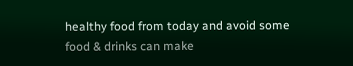healthy food from today and avoid some food & drinks can make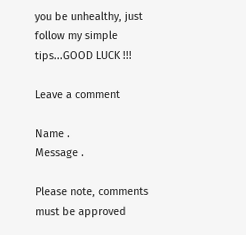you be unhealthy, just follow my simple tips...GOOD LUCK !!!

Leave a comment

Name .
Message .

Please note, comments must be approved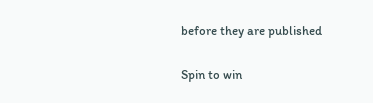before they are published

Spin to win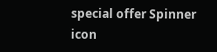special offer Spinner icon